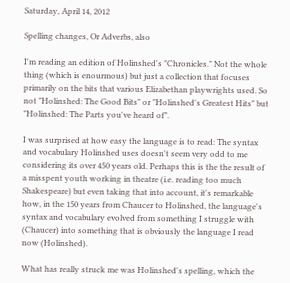Saturday, April 14, 2012

Spelling changes, Or Adverbs, also

I'm reading an edition of Holinshed's "Chronicles." Not the whole thing (which is enourmous) but just a collection that focuses primarily on the bits that various Elizabethan playwrights used. So not "Holinshed: The Good Bits" or "Holinshed's Greatest Hits" but "Holinshed: The Parts you've heard of".

I was surprised at how easy the language is to read: The syntax and vocabulary Holinshed uses doesn't seem very odd to me considering its over 450 years old. Perhaps this is the the result of a misspent youth working in theatre (i.e. reading too much Shakespeare) but even taking that into account, it's remarkable how, in the 150 years from Chaucer to Holinshed, the language's syntax and vocabulary evolved from something I struggle with (Chaucer) into something that is obviously the language I read now (Holinshed).

What has really struck me was Holinshed's spelling, which the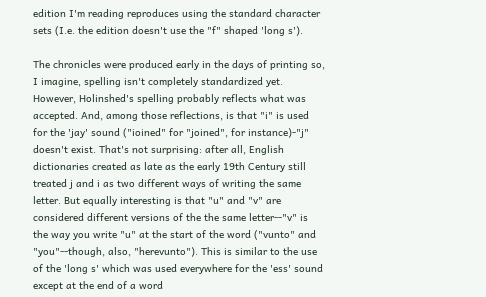edition I'm reading reproduces using the standard character sets (I.e. the edition doesn't use the "f" shaped 'long s').

The chronicles were produced early in the days of printing so, I imagine, spelling isn't completely standardized yet. However, Holinshed's spelling probably reflects what was accepted. And, among those reflections, is that "i" is used for the 'jay' sound ("ioined" for "joined", for instance)-"j" doesn't exist. That's not surprising: after all, English dictionaries created as late as the early 19th Century still treated j and i as two different ways of writing the same letter. But equally interesting is that "u" and "v" are considered different versions of the the same letter--"v" is the way you write "u" at the start of the word ("vunto" and "you"--though, also, "herevunto"). This is similar to the use of the 'long s' which was used everywhere for the 'ess' sound except at the end of a word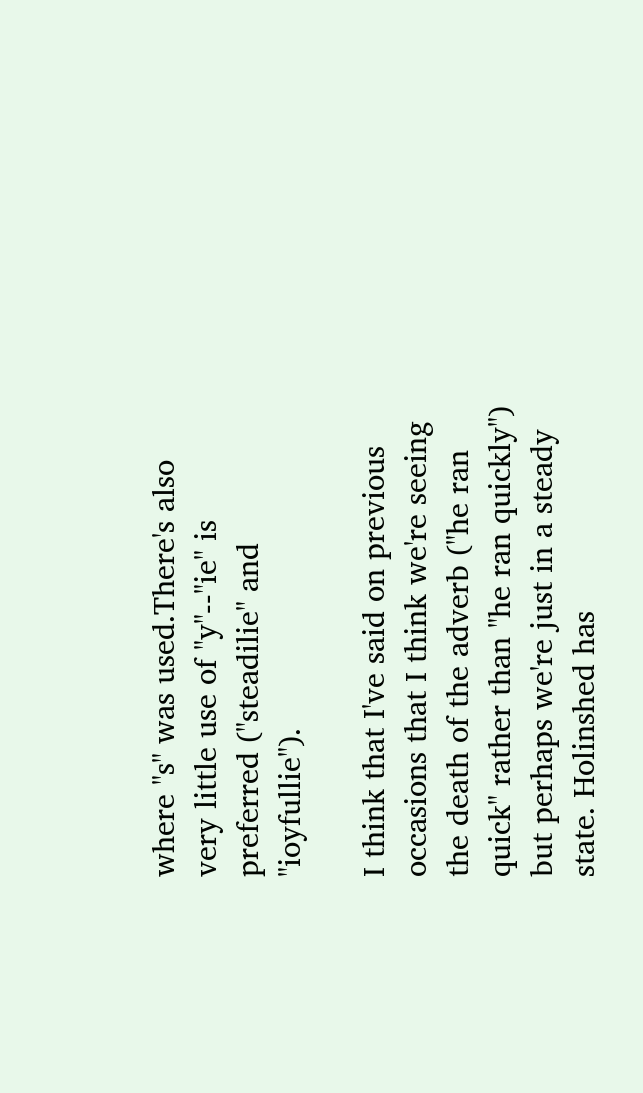where "s" was used.There's also very little use of "y"--"ie" is preferred ("steadilie" and "ioyfullie").

I think that I've said on previous occasions that I think we're seeing the death of the adverb ("he ran quick" rather than "he ran quickly") but perhaps we're just in a steady state. Holinshed has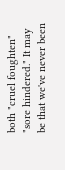both "cruel foughten" "sore hindered." It may be that we've never been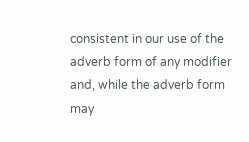consistent in our use of the adverb form of any modifier and, while the adverb form may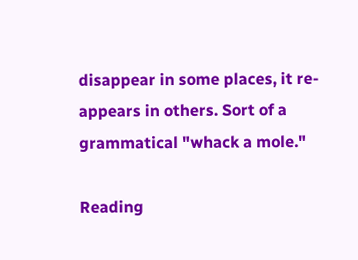disappear in some places, it re-appears in others. Sort of a grammatical "whack a mole."

Reading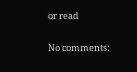or read

No comments: